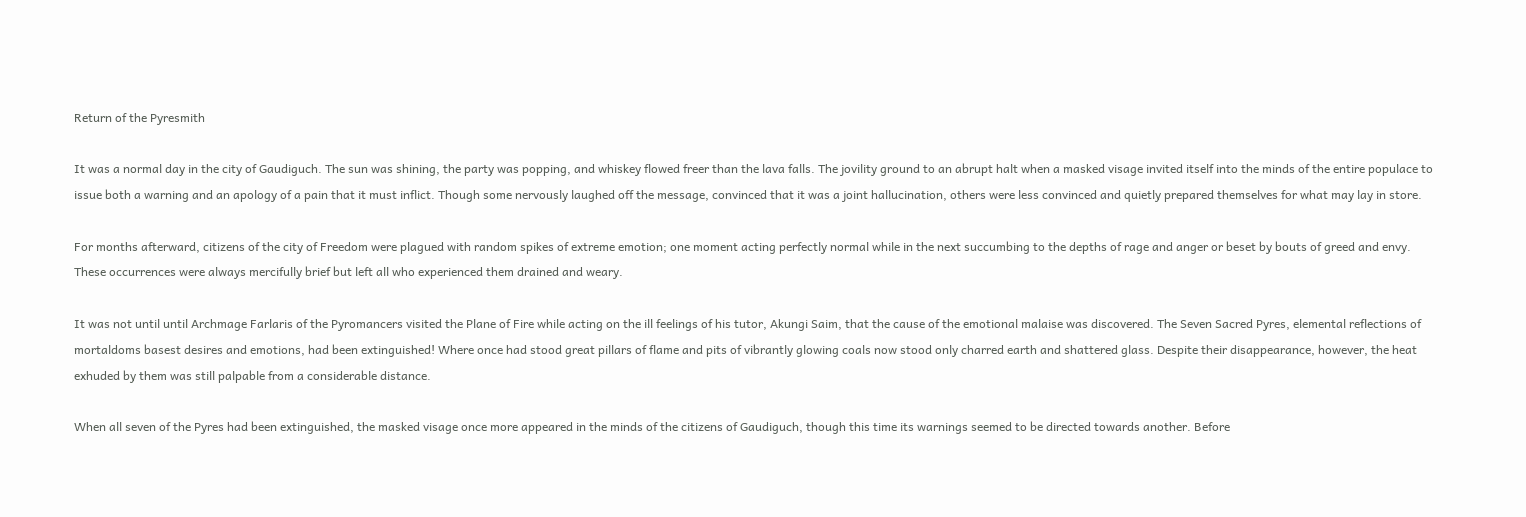Return of the Pyresmith

It was a normal day in the city of Gaudiguch. The sun was shining, the party was popping, and whiskey flowed freer than the lava falls. The jovility ground to an abrupt halt when a masked visage invited itself into the minds of the entire populace to issue both a warning and an apology of a pain that it must inflict. Though some nervously laughed off the message, convinced that it was a joint hallucination, others were less convinced and quietly prepared themselves for what may lay in store.

For months afterward, citizens of the city of Freedom were plagued with random spikes of extreme emotion; one moment acting perfectly normal while in the next succumbing to the depths of rage and anger or beset by bouts of greed and envy. These occurrences were always mercifully brief but left all who experienced them drained and weary.

It was not until until Archmage Farlaris of the Pyromancers visited the Plane of Fire while acting on the ill feelings of his tutor, Akungi Saim, that the cause of the emotional malaise was discovered. The Seven Sacred Pyres, elemental reflections of mortaldoms basest desires and emotions, had been extinguished! Where once had stood great pillars of flame and pits of vibrantly glowing coals now stood only charred earth and shattered glass. Despite their disappearance, however, the heat exhuded by them was still palpable from a considerable distance.

When all seven of the Pyres had been extinguished, the masked visage once more appeared in the minds of the citizens of Gaudiguch, though this time its warnings seemed to be directed towards another. Before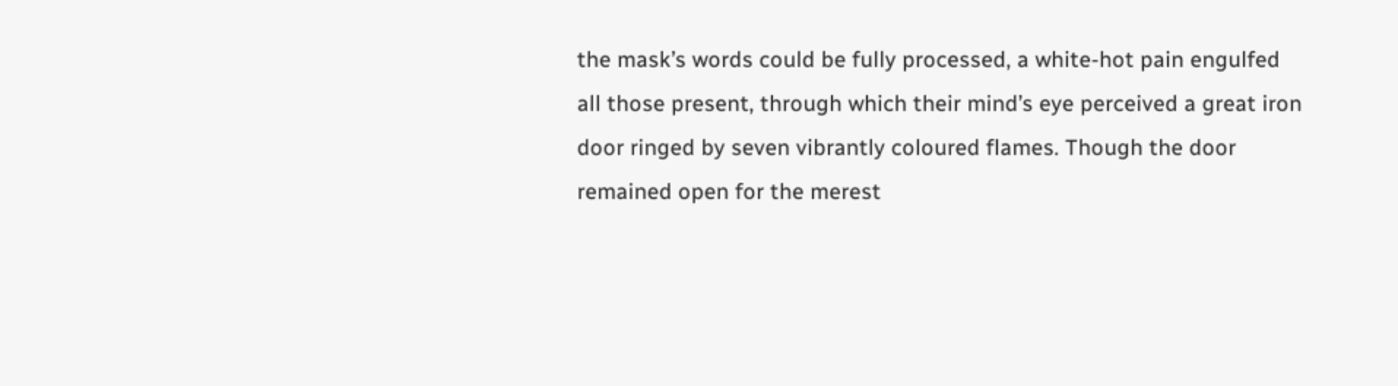the mask’s words could be fully processed, a white-hot pain engulfed all those present, through which their mind’s eye perceived a great iron door ringed by seven vibrantly coloured flames. Though the door remained open for the merest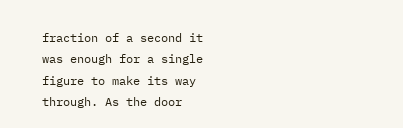fraction of a second it was enough for a single figure to make its way through. As the door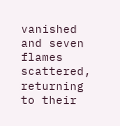vanished and seven flames scattered, returning to their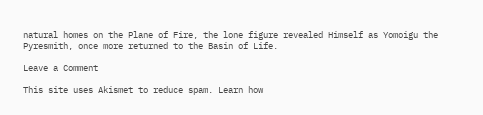natural homes on the Plane of Fire, the lone figure revealed Himself as Yomoigu the Pyresmith, once more returned to the Basin of Life.

Leave a Comment

This site uses Akismet to reduce spam. Learn how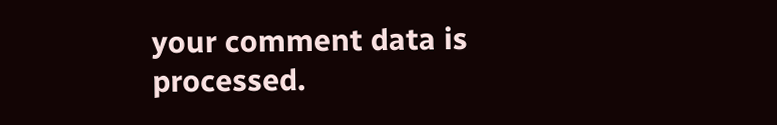your comment data is processed.